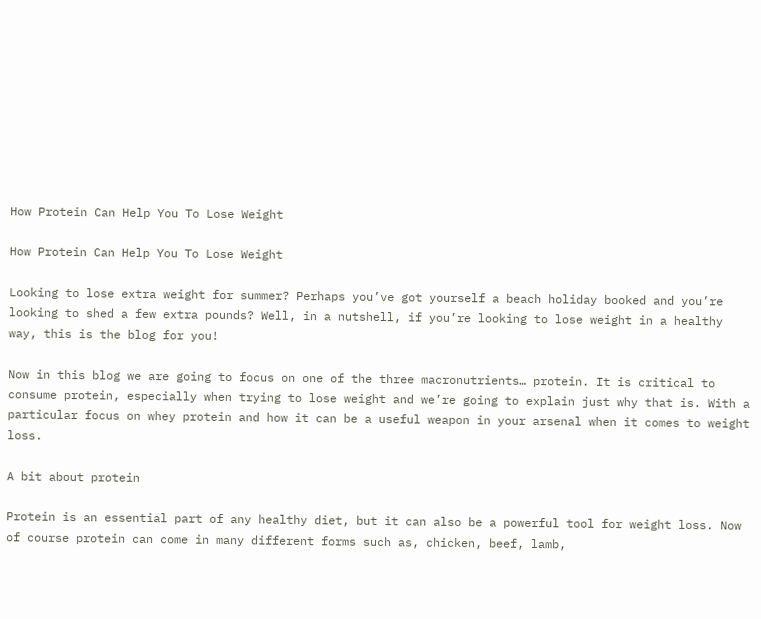How Protein Can Help You To Lose Weight

How Protein Can Help You To Lose Weight

Looking to lose extra weight for summer? Perhaps you’ve got yourself a beach holiday booked and you’re looking to shed a few extra pounds? Well, in a nutshell, if you’re looking to lose weight in a healthy way, this is the blog for you!

Now in this blog we are going to focus on one of the three macronutrients… protein. It is critical to consume protein, especially when trying to lose weight and we’re going to explain just why that is. With a particular focus on whey protein and how it can be a useful weapon in your arsenal when it comes to weight loss.

A bit about protein

Protein is an essential part of any healthy diet, but it can also be a powerful tool for weight loss. Now of course protein can come in many different forms such as, chicken, beef, lamb,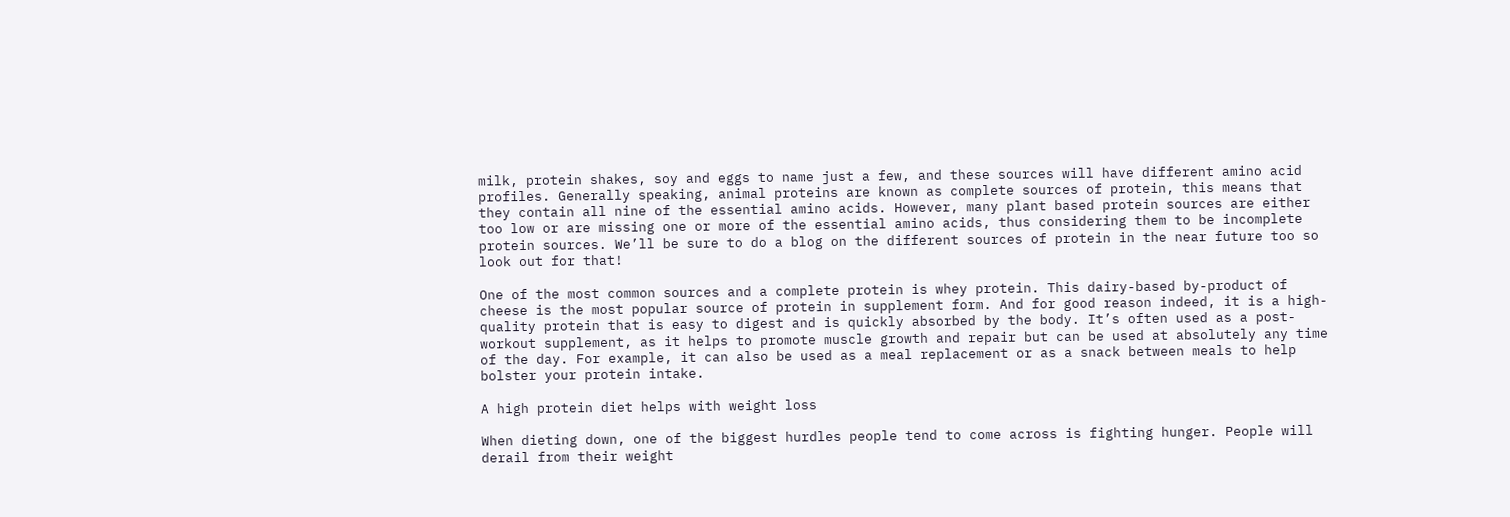milk, protein shakes, soy and eggs to name just a few, and these sources will have different amino acid profiles. Generally speaking, animal proteins are known as complete sources of protein, this means that they contain all nine of the essential amino acids. However, many plant based protein sources are either too low or are missing one or more of the essential amino acids, thus considering them to be incomplete protein sources. We’ll be sure to do a blog on the different sources of protein in the near future too so look out for that!

One of the most common sources and a complete protein is whey protein. This dairy-based by-product of cheese is the most popular source of protein in supplement form. And for good reason indeed, it is a high-quality protein that is easy to digest and is quickly absorbed by the body. It’s often used as a post-workout supplement, as it helps to promote muscle growth and repair but can be used at absolutely any time of the day. For example, it can also be used as a meal replacement or as a snack between meals to help bolster your protein intake.

A high protein diet helps with weight loss

When dieting down, one of the biggest hurdles people tend to come across is fighting hunger. People will derail from their weight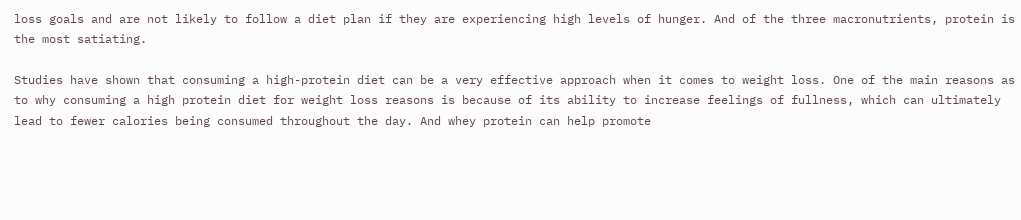loss goals and are not likely to follow a diet plan if they are experiencing high levels of hunger. And of the three macronutrients, protein is the most satiating.

Studies have shown that consuming a high-protein diet can be a very effective approach when it comes to weight loss. One of the main reasons as to why consuming a high protein diet for weight loss reasons is because of its ability to increase feelings of fullness, which can ultimately lead to fewer calories being consumed throughout the day. And whey protein can help promote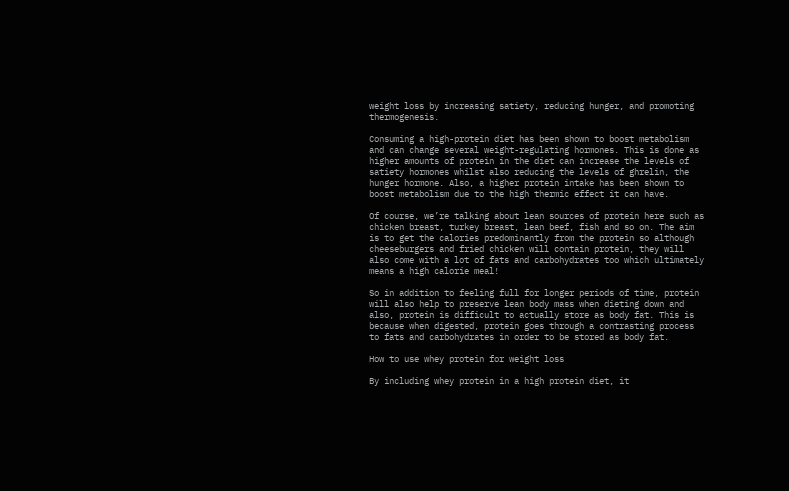weight loss by increasing satiety, reducing hunger, and promoting thermogenesis.

Consuming a high-protein diet has been shown to boost metabolism and can change several weight-regulating hormones. This is done as higher amounts of protein in the diet can increase the levels of satiety hormones whilst also reducing the levels of ghrelin, the hunger hormone. Also, a higher protein intake has been shown to boost metabolism due to the high thermic effect it can have.

Of course, we’re talking about lean sources of protein here such as chicken breast, turkey breast, lean beef, fish and so on. The aim is to get the calories predominantly from the protein so although cheeseburgers and fried chicken will contain protein, they will also come with a lot of fats and carbohydrates too which ultimately means a high calorie meal!

So in addition to feeling full for longer periods of time, protein will also help to preserve lean body mass when dieting down and also, protein is difficult to actually store as body fat. This is because when digested, protein goes through a contrasting process to fats and carbohydrates in order to be stored as body fat.

How to use whey protein for weight loss

By including whey protein in a high protein diet, it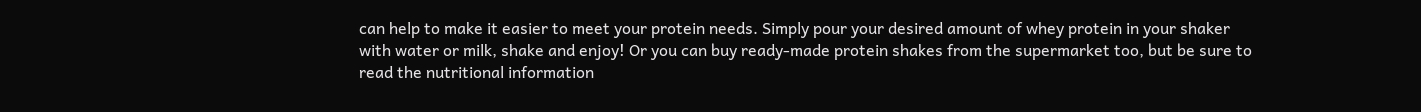can help to make it easier to meet your protein needs. Simply pour your desired amount of whey protein in your shaker with water or milk, shake and enjoy! Or you can buy ready-made protein shakes from the supermarket too, but be sure to read the nutritional information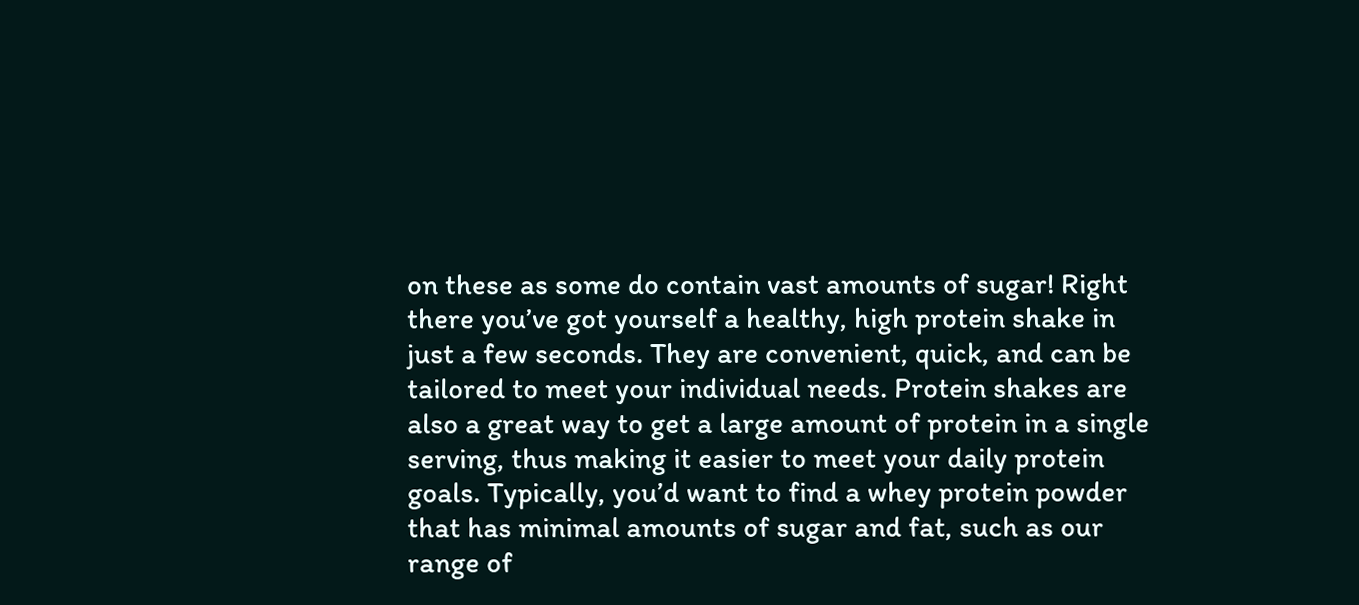on these as some do contain vast amounts of sugar! Right there you’ve got yourself a healthy, high protein shake in just a few seconds. They are convenient, quick, and can be tailored to meet your individual needs. Protein shakes are also a great way to get a large amount of protein in a single serving, thus making it easier to meet your daily protein goals. Typically, you’d want to find a whey protein powder that has minimal amounts of sugar and fat, such as our range of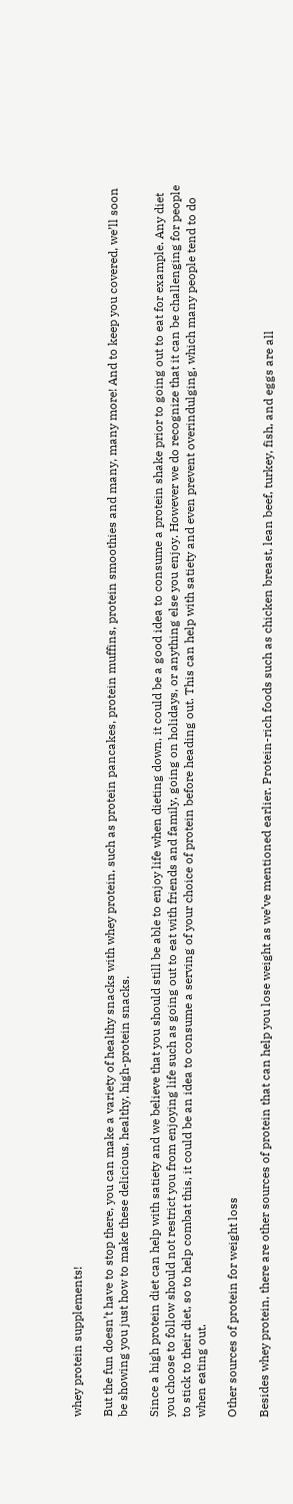whey protein supplements!

But the fun doesn’t have to stop there, you can make a variety of healthy snacks with whey protein, such as protein pancakes, protein muffins, protein smoothies and many, many more! And to keep you covered, we’ll soon be showing you just how to make these delicious, healthy, high-protein snacks.

Since a high protein diet can help with satiety and we believe that you should still be able to enjoy life when dieting down, it could be a good idea to consume a protein shake prior to going out to eat for example. Any diet you choose to follow should not restrict you from enjoying life such as going out to eat with friends and family, going on holidays, or anything else you enjoy. However we do recognize that it can be challenging for people to stick to their diet, so to help combat this, it could be an idea to consume a serving of your choice of protein before heading out. This can help with satiety and even prevent overindulging, which many people tend to do when eating out.

Other sources of protein for weight loss

Besides whey protein, there are other sources of protein that can help you lose weight as we’ve mentioned earlier. Protein-rich foods such as chicken breast, lean beef, turkey, fish, and eggs are all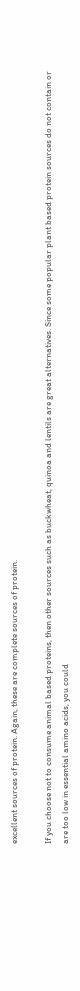excellent sources of protein. Again, these are complete sources of protein.

If you choose not to consume animal based proteins, then other sources such as buckwheat, quinoa and lentils are great alternatives. Since some popular plant based protein sources do not contain or are too low in essential amino acids, you could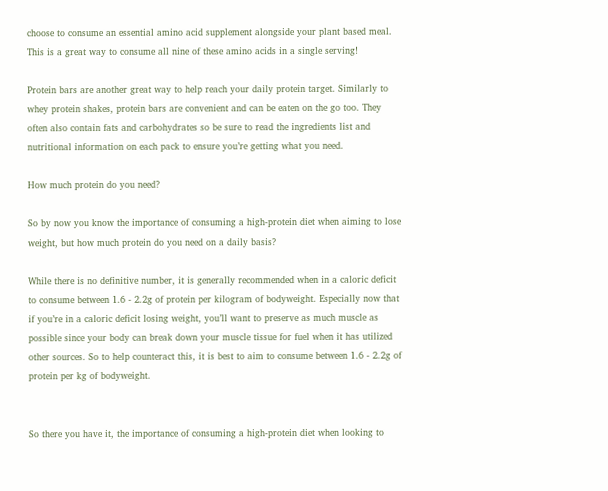choose to consume an essential amino acid supplement alongside your plant based meal. This is a great way to consume all nine of these amino acids in a single serving!

Protein bars are another great way to help reach your daily protein target. Similarly to whey protein shakes, protein bars are convenient and can be eaten on the go too. They often also contain fats and carbohydrates so be sure to read the ingredients list and nutritional information on each pack to ensure you’re getting what you need.

How much protein do you need?

So by now you know the importance of consuming a high-protein diet when aiming to lose weight, but how much protein do you need on a daily basis?

While there is no definitive number, it is generally recommended when in a caloric deficit to consume between 1.6 - 2.2g of protein per kilogram of bodyweight. Especially now that if you’re in a caloric deficit losing weight, you’ll want to preserve as much muscle as possible since your body can break down your muscle tissue for fuel when it has utilized other sources. So to help counteract this, it is best to aim to consume between 1.6 - 2.2g of protein per kg of bodyweight.


So there you have it, the importance of consuming a high-protein diet when looking to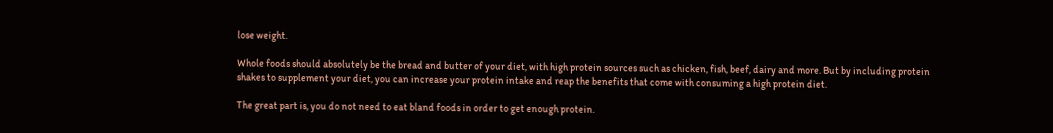lose weight.

Whole foods should absolutely be the bread and butter of your diet, with high protein sources such as chicken, fish, beef, dairy and more. But by including protein shakes to supplement your diet, you can increase your protein intake and reap the benefits that come with consuming a high protein diet.

The great part is, you do not need to eat bland foods in order to get enough protein.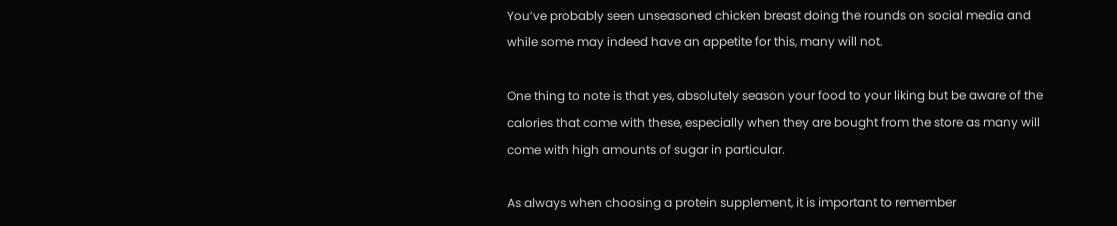You’ve probably seen unseasoned chicken breast doing the rounds on social media and while some may indeed have an appetite for this, many will not.

One thing to note is that yes, absolutely season your food to your liking but be aware of the calories that come with these, especially when they are bought from the store as many will come with high amounts of sugar in particular.

As always when choosing a protein supplement, it is important to remember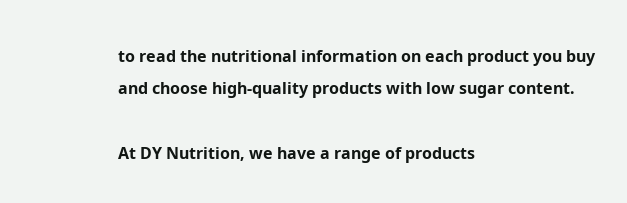to read the nutritional information on each product you buy and choose high-quality products with low sugar content.

At DY Nutrition, we have a range of products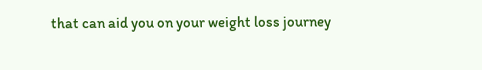that can aid you on your weight loss journey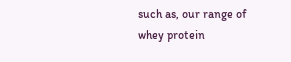such as, our range of whey protein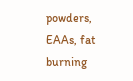powders, EAAs, fat burning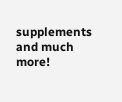supplements and much more!